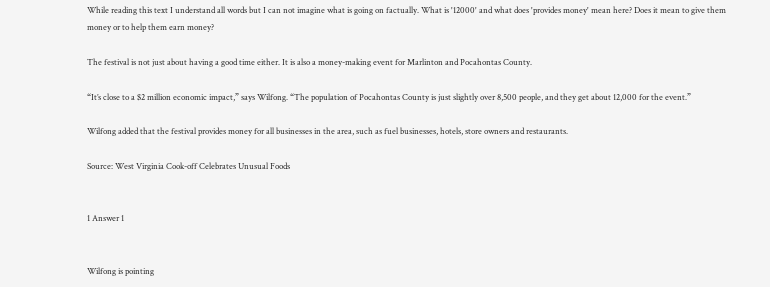While reading this text I understand all words but I can not imagine what is going on factually. What is '12000' and what does 'provides money' mean here? Does it mean to give them money or to help them earn money?

The festival is not just about having a good time either. It is also a money-making event for Marlinton and Pocahontas County.

“It’s close to a $2 million economic impact,” says Wilfong. “The population of Pocahontas County is just slightly over 8,500 people, and they get about 12,000 for the event.”

Wilfong added that the festival provides money for all businesses in the area, such as fuel businesses, hotels, store owners and restaurants.

Source: West Virginia Cook-off Celebrates Unusual Foods


1 Answer 1


Wilfong is pointing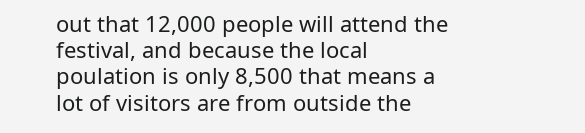out that 12,000 people will attend the festival, and because the local poulation is only 8,500 that means a lot of visitors are from outside the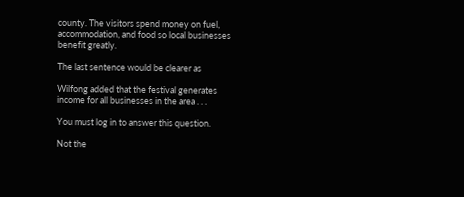county. The visitors spend money on fuel, accommodation, and food so local businesses benefit greatly.

The last sentence would be clearer as

Wilfong added that the festival generates income for all businesses in the area . . .

You must log in to answer this question.

Not the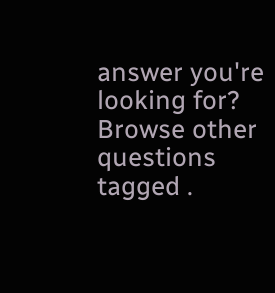answer you're looking for? Browse other questions tagged .